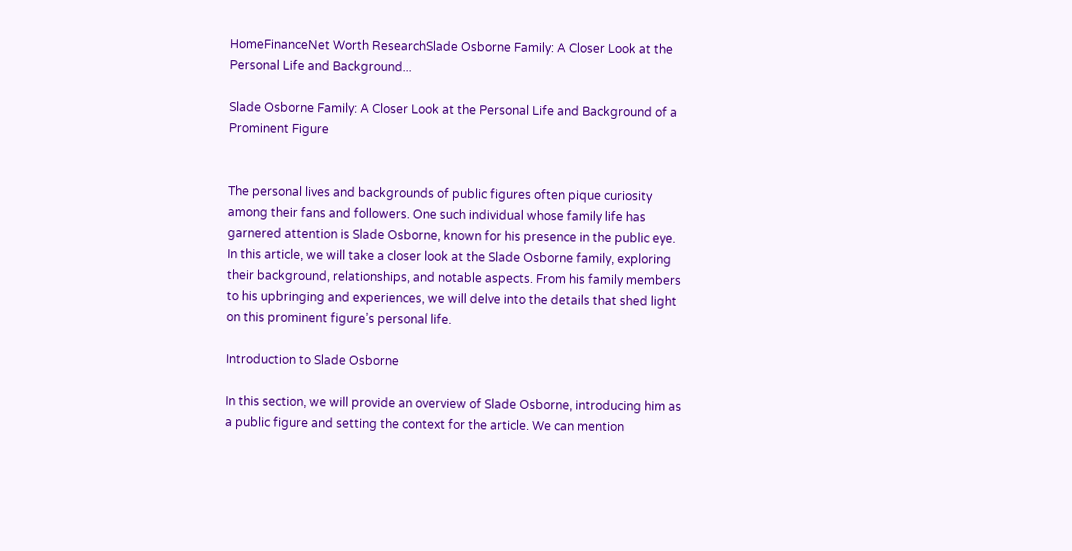HomeFinanceNet Worth ResearchSlade Osborne Family: A Closer Look at the Personal Life and Background...

Slade Osborne Family: A Closer Look at the Personal Life and Background of a Prominent Figure


The personal lives and backgrounds of public figures often pique curiosity among their fans and followers. One such individual whose family life has garnered attention is Slade Osborne, known for his presence in the public eye. In this article, we will take a closer look at the Slade Osborne family, exploring their background, relationships, and notable aspects. From his family members to his upbringing and experiences, we will delve into the details that shed light on this prominent figure’s personal life.

Introduction to Slade Osborne

In this section, we will provide an overview of Slade Osborne, introducing him as a public figure and setting the context for the article. We can mention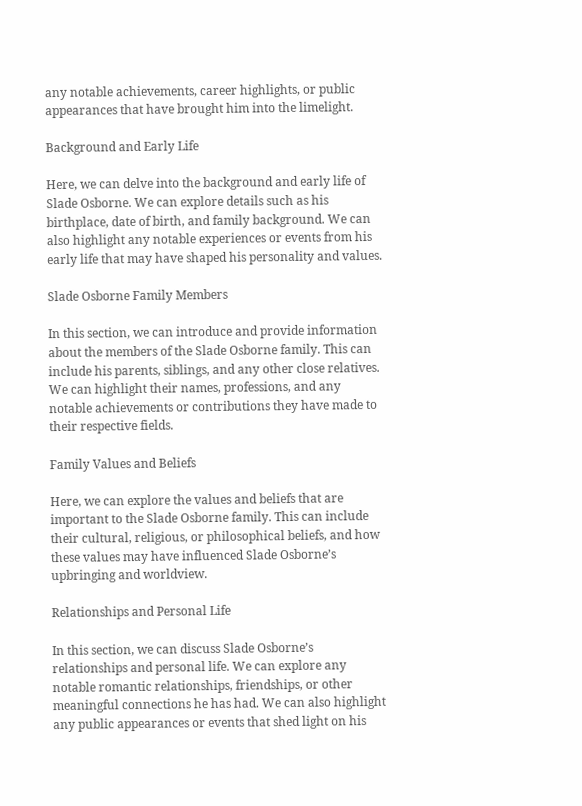any notable achievements, career highlights, or public appearances that have brought him into the limelight.

Background and Early Life

Here, we can delve into the background and early life of Slade Osborne. We can explore details such as his birthplace, date of birth, and family background. We can also highlight any notable experiences or events from his early life that may have shaped his personality and values.

Slade Osborne Family Members

In this section, we can introduce and provide information about the members of the Slade Osborne family. This can include his parents, siblings, and any other close relatives. We can highlight their names, professions, and any notable achievements or contributions they have made to their respective fields.

Family Values and Beliefs

Here, we can explore the values and beliefs that are important to the Slade Osborne family. This can include their cultural, religious, or philosophical beliefs, and how these values may have influenced Slade Osborne’s upbringing and worldview.

Relationships and Personal Life

In this section, we can discuss Slade Osborne’s relationships and personal life. We can explore any notable romantic relationships, friendships, or other meaningful connections he has had. We can also highlight any public appearances or events that shed light on his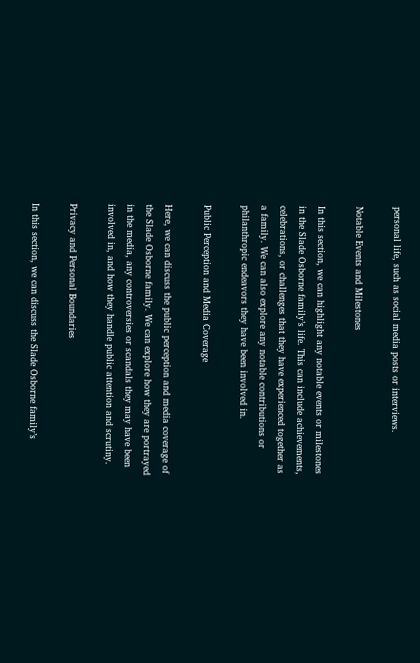personal life, such as social media posts or interviews.

Notable Events and Milestones

In this section, we can highlight any notable events or milestones in the Slade Osborne family’s life. This can include achievements, celebrations, or challenges that they have experienced together as a family. We can also explore any notable contributions or philanthropic endeavors they have been involved in.

Public Perception and Media Coverage

Here, we can discuss the public perception and media coverage of the Slade Osborne family. We can explore how they are portrayed in the media, any controversies or scandals they may have been involved in, and how they handle public attention and scrutiny.

Privacy and Personal Boundaries

In this section, we can discuss the Slade Osborne family’s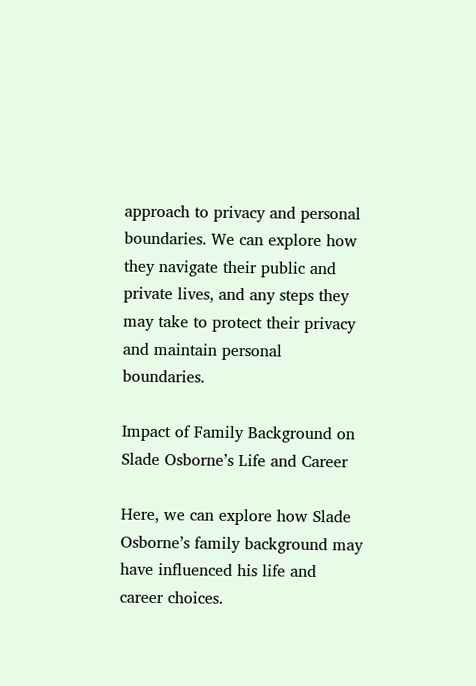approach to privacy and personal boundaries. We can explore how they navigate their public and private lives, and any steps they may take to protect their privacy and maintain personal boundaries.

Impact of Family Background on Slade Osborne’s Life and Career

Here, we can explore how Slade Osborne’s family background may have influenced his life and career choices.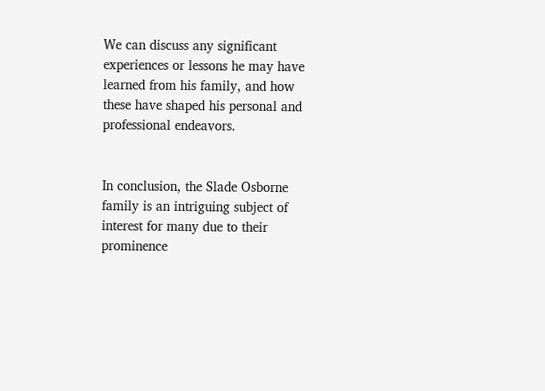We can discuss any significant experiences or lessons he may have learned from his family, and how these have shaped his personal and professional endeavors.


In conclusion, the Slade Osborne family is an intriguing subject of interest for many due to their prominence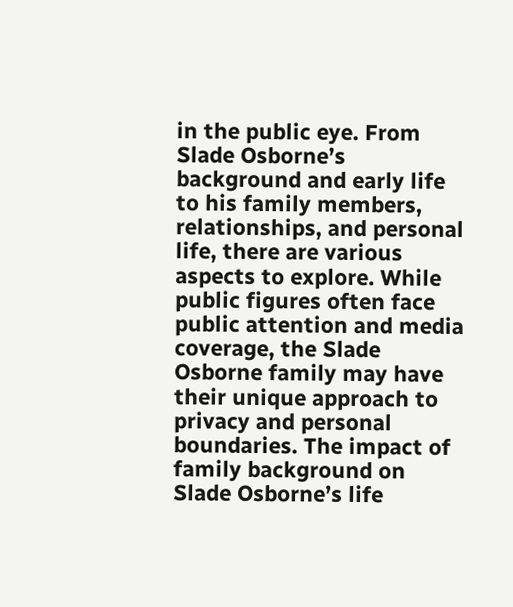in the public eye. From Slade Osborne’s background and early life to his family members, relationships, and personal life, there are various aspects to explore. While public figures often face public attention and media coverage, the Slade Osborne family may have their unique approach to privacy and personal boundaries. The impact of family background on Slade Osborne’s life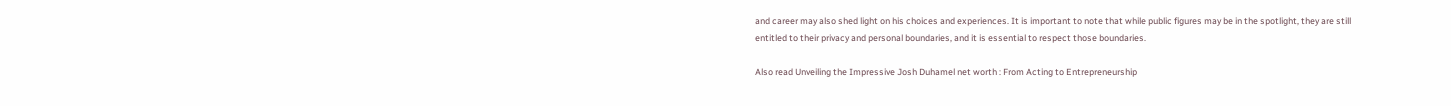and career may also shed light on his choices and experiences. It is important to note that while public figures may be in the spotlight, they are still entitled to their privacy and personal boundaries, and it is essential to respect those boundaries.

Also read Unveiling the Impressive Josh Duhamel net worth : From Acting to Entrepreneurship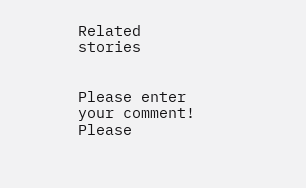Related stories


Please enter your comment!
Please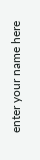enter your name here